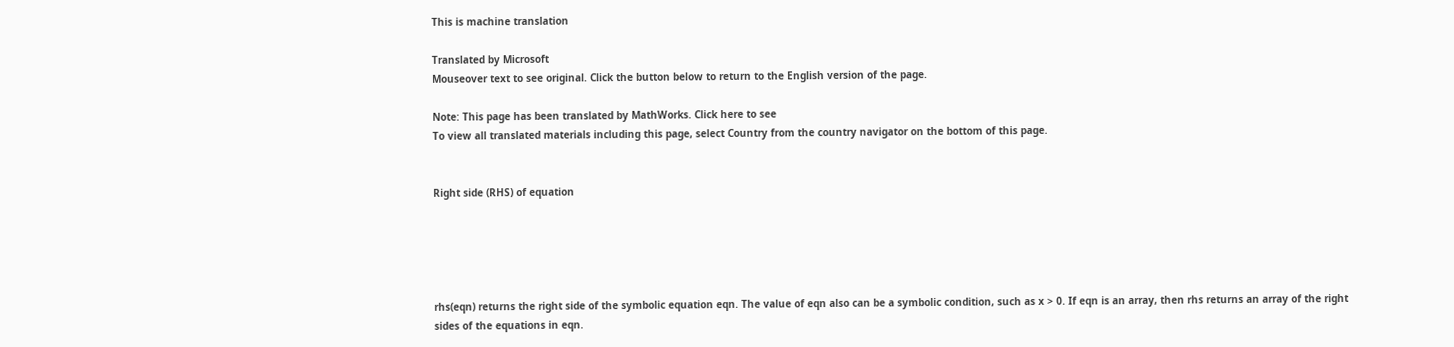This is machine translation

Translated by Microsoft
Mouseover text to see original. Click the button below to return to the English version of the page.

Note: This page has been translated by MathWorks. Click here to see
To view all translated materials including this page, select Country from the country navigator on the bottom of this page.


Right side (RHS) of equation





rhs(eqn) returns the right side of the symbolic equation eqn. The value of eqn also can be a symbolic condition, such as x > 0. If eqn is an array, then rhs returns an array of the right sides of the equations in eqn.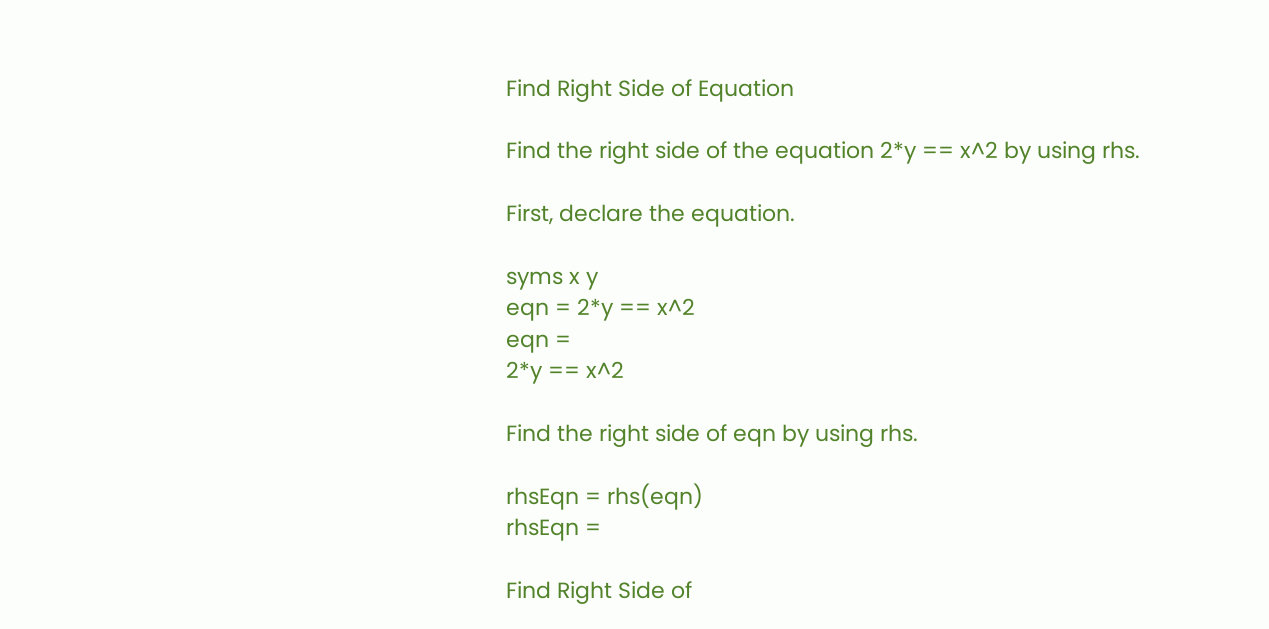Find Right Side of Equation

Find the right side of the equation 2*y == x^2 by using rhs.

First, declare the equation.

syms x y
eqn = 2*y == x^2
eqn =
2*y == x^2

Find the right side of eqn by using rhs.

rhsEqn = rhs(eqn)
rhsEqn =

Find Right Side of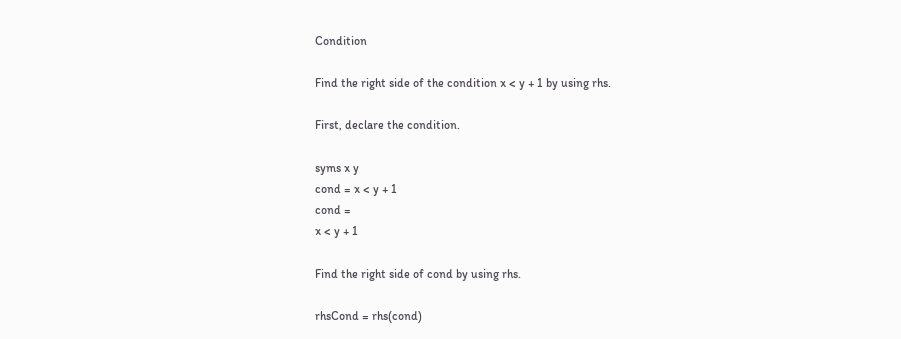Condition

Find the right side of the condition x < y + 1 by using rhs.

First, declare the condition.

syms x y
cond = x < y + 1
cond =
x < y + 1

Find the right side of cond by using rhs.

rhsCond = rhs(cond)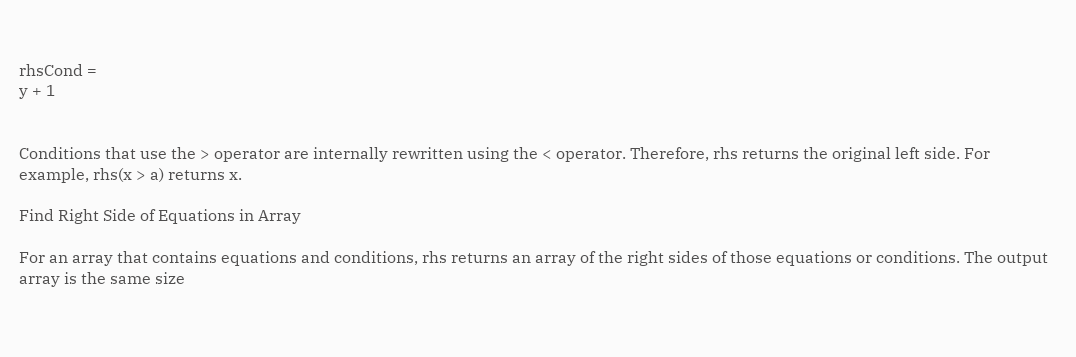rhsCond =
y + 1


Conditions that use the > operator are internally rewritten using the < operator. Therefore, rhs returns the original left side. For example, rhs(x > a) returns x.

Find Right Side of Equations in Array

For an array that contains equations and conditions, rhs returns an array of the right sides of those equations or conditions. The output array is the same size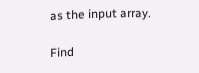as the input array.

Find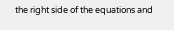the right side of the equations and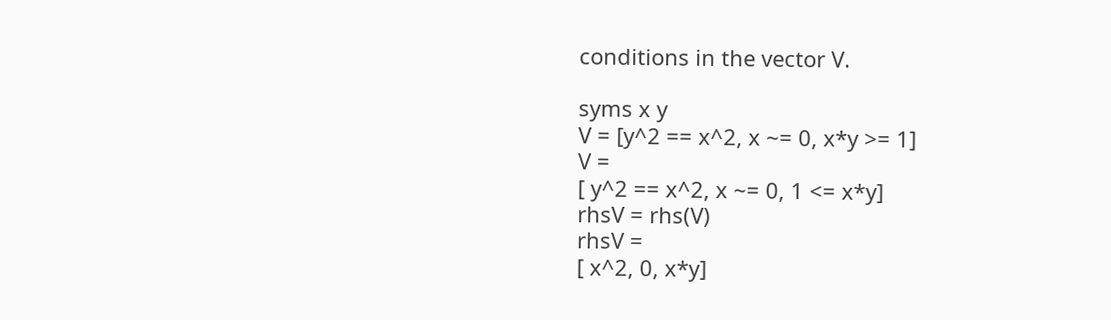conditions in the vector V.

syms x y
V = [y^2 == x^2, x ~= 0, x*y >= 1]
V =
[ y^2 == x^2, x ~= 0, 1 <= x*y]
rhsV = rhs(V)
rhsV =
[ x^2, 0, x*y]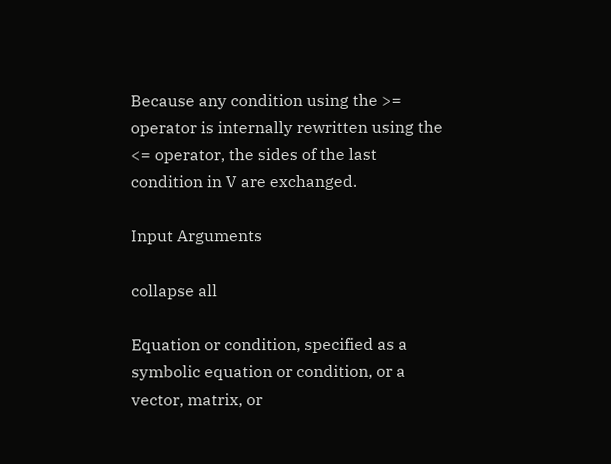Because any condition using the >= operator is internally rewritten using the <= operator, the sides of the last condition in V are exchanged.

Input Arguments

collapse all

Equation or condition, specified as a symbolic equation or condition, or a vector, matrix, or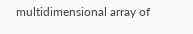multidimensional array of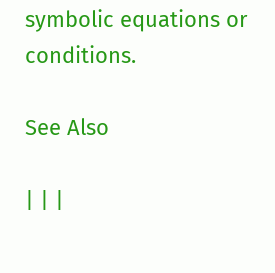symbolic equations or conditions.

See Also

| | |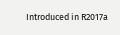Introduced in R2017a